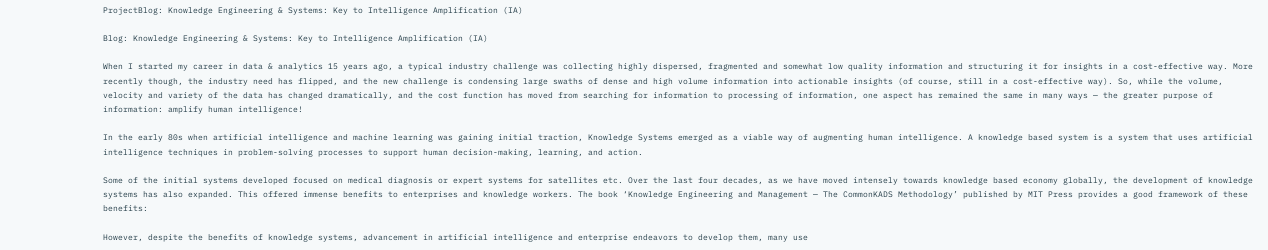ProjectBlog: Knowledge Engineering & Systems: Key to Intelligence Amplification (IA)

Blog: Knowledge Engineering & Systems: Key to Intelligence Amplification (IA)

When I started my career in data & analytics 15 years ago, a typical industry challenge was collecting highly dispersed, fragmented and somewhat low quality information and structuring it for insights in a cost-effective way. More recently though, the industry need has flipped, and the new challenge is condensing large swaths of dense and high volume information into actionable insights (of course, still in a cost-effective way). So, while the volume, velocity and variety of the data has changed dramatically, and the cost function has moved from searching for information to processing of information, one aspect has remained the same in many ways — the greater purpose of information: amplify human intelligence!

In the early 80s when artificial intelligence and machine learning was gaining initial traction, Knowledge Systems emerged as a viable way of augmenting human intelligence. A knowledge based system is a system that uses artificial intelligence techniques in problem-solving processes to support human decision-making, learning, and action.

Some of the initial systems developed focused on medical diagnosis or expert systems for satellites etc. Over the last four decades, as we have moved intensely towards knowledge based economy globally, the development of knowledge systems has also expanded. This offered immense benefits to enterprises and knowledge workers. The book ‘Knowledge Engineering and Management — The CommonKADS Methodology’ published by MIT Press provides a good framework of these benefits:

However, despite the benefits of knowledge systems, advancement in artificial intelligence and enterprise endeavors to develop them, many use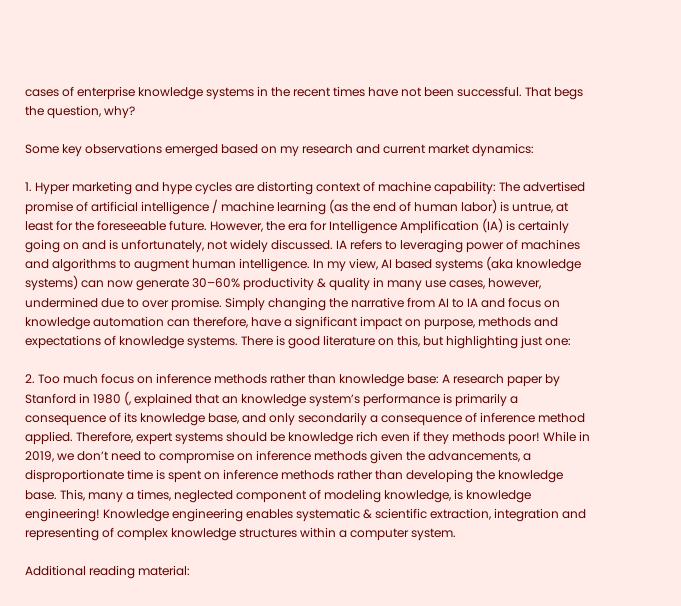cases of enterprise knowledge systems in the recent times have not been successful. That begs the question, why?

Some key observations emerged based on my research and current market dynamics:

1. Hyper marketing and hype cycles are distorting context of machine capability: The advertised promise of artificial intelligence / machine learning (as the end of human labor) is untrue, at least for the foreseeable future. However, the era for Intelligence Amplification (IA) is certainly going on and is unfortunately, not widely discussed. IA refers to leveraging power of machines and algorithms to augment human intelligence. In my view, AI based systems (aka knowledge systems) can now generate 30–60% productivity & quality in many use cases, however, undermined due to over promise. Simply changing the narrative from AI to IA and focus on knowledge automation can therefore, have a significant impact on purpose, methods and expectations of knowledge systems. There is good literature on this, but highlighting just one:

2. Too much focus on inference methods rather than knowledge base: A research paper by Stanford in 1980 (, explained that an knowledge system’s performance is primarily a consequence of its knowledge base, and only secondarily a consequence of inference method applied. Therefore, expert systems should be knowledge rich even if they methods poor! While in 2019, we don’t need to compromise on inference methods given the advancements, a disproportionate time is spent on inference methods rather than developing the knowledge base. This, many a times, neglected component of modeling knowledge, is knowledge engineering! Knowledge engineering enables systematic & scientific extraction, integration and representing of complex knowledge structures within a computer system.

Additional reading material: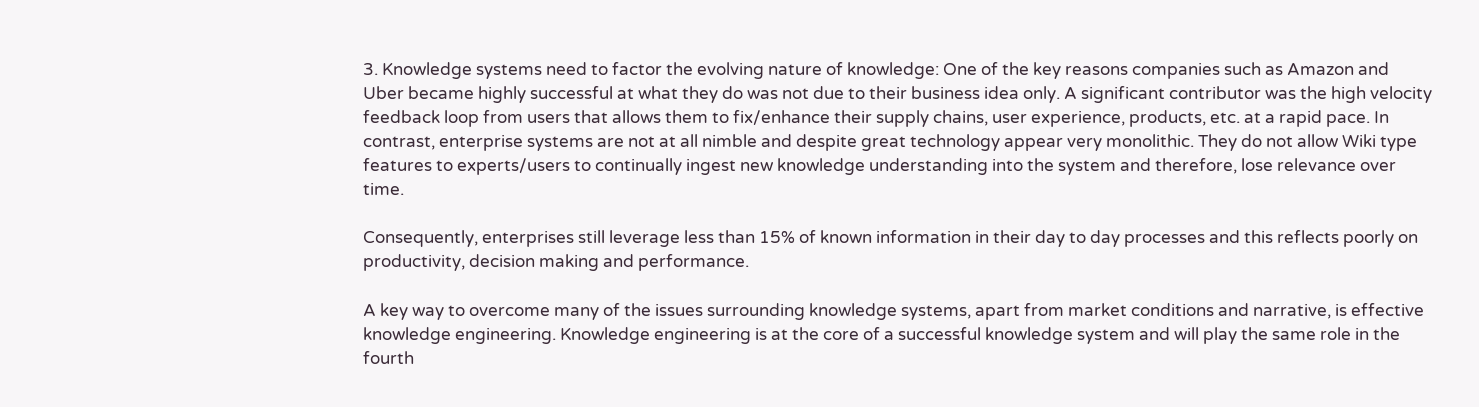3. Knowledge systems need to factor the evolving nature of knowledge: One of the key reasons companies such as Amazon and Uber became highly successful at what they do was not due to their business idea only. A significant contributor was the high velocity feedback loop from users that allows them to fix/enhance their supply chains, user experience, products, etc. at a rapid pace. In contrast, enterprise systems are not at all nimble and despite great technology appear very monolithic. They do not allow Wiki type features to experts/users to continually ingest new knowledge understanding into the system and therefore, lose relevance over time.

Consequently, enterprises still leverage less than 15% of known information in their day to day processes and this reflects poorly on productivity, decision making and performance.

A key way to overcome many of the issues surrounding knowledge systems, apart from market conditions and narrative, is effective knowledge engineering. Knowledge engineering is at the core of a successful knowledge system and will play the same role in the fourth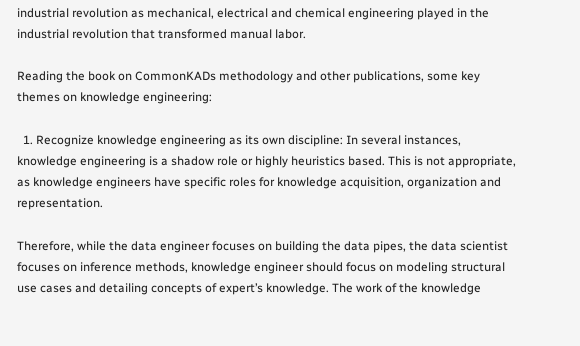industrial revolution as mechanical, electrical and chemical engineering played in the industrial revolution that transformed manual labor.

Reading the book on CommonKADs methodology and other publications, some key themes on knowledge engineering:

  1. Recognize knowledge engineering as its own discipline: In several instances, knowledge engineering is a shadow role or highly heuristics based. This is not appropriate, as knowledge engineers have specific roles for knowledge acquisition, organization and representation.

Therefore, while the data engineer focuses on building the data pipes, the data scientist focuses on inference methods, knowledge engineer should focus on modeling structural use cases and detailing concepts of expert’s knowledge. The work of the knowledge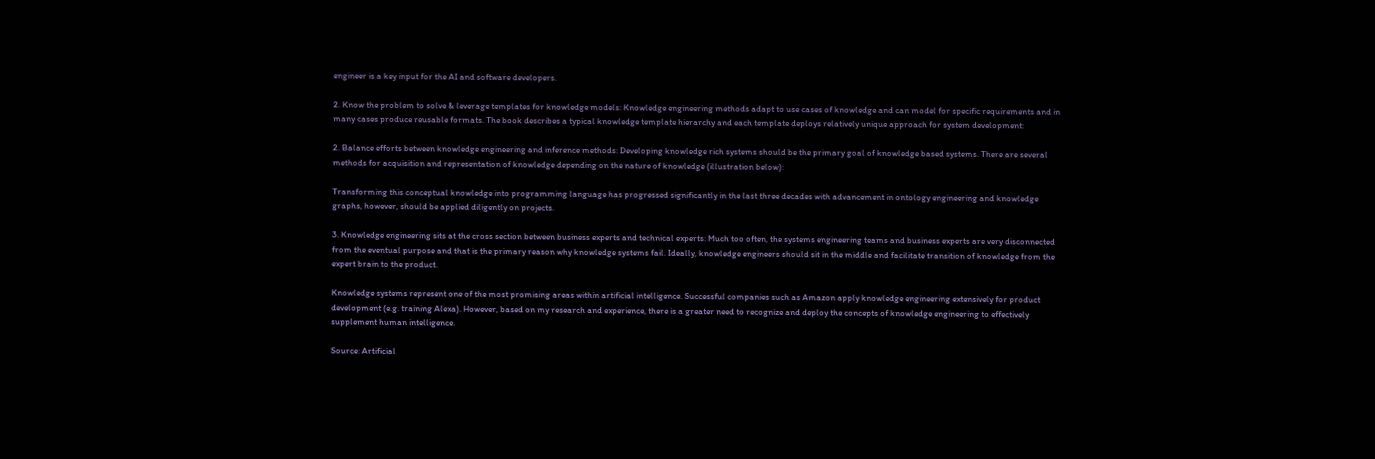engineer is a key input for the AI and software developers.

2. Know the problem to solve & leverage templates for knowledge models: Knowledge engineering methods adapt to use cases of knowledge and can model for specific requirements and in many cases produce reusable formats. The book describes a typical knowledge template hierarchy and each template deploys relatively unique approach for system development:

2. Balance efforts between knowledge engineering and inference methods: Developing knowledge rich systems should be the primary goal of knowledge based systems. There are several methods for acquisition and representation of knowledge depending on the nature of knowledge (illustration below):

Transforming this conceptual knowledge into programming language has progressed significantly in the last three decades with advancement in ontology engineering and knowledge graphs, however, should be applied diligently on projects.

3. Knowledge engineering sits at the cross section between business experts and technical experts: Much too often, the systems engineering teams and business experts are very disconnected from the eventual purpose and that is the primary reason why knowledge systems fail. Ideally, knowledge engineers should sit in the middle and facilitate transition of knowledge from the expert brain to the product.

Knowledge systems represent one of the most promising areas within artificial intelligence. Successful companies such as Amazon apply knowledge engineering extensively for product development (e.g. training Alexa). However, based on my research and experience, there is a greater need to recognize and deploy the concepts of knowledge engineering to effectively supplement human intelligence.

Source: Artificial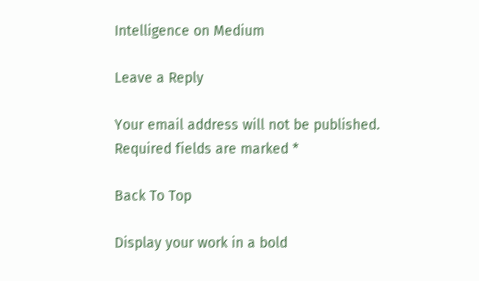Intelligence on Medium

Leave a Reply

Your email address will not be published. Required fields are marked *

Back To Top

Display your work in a bold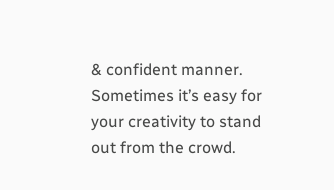& confident manner. Sometimes it’s easy for your creativity to stand out from the crowd.